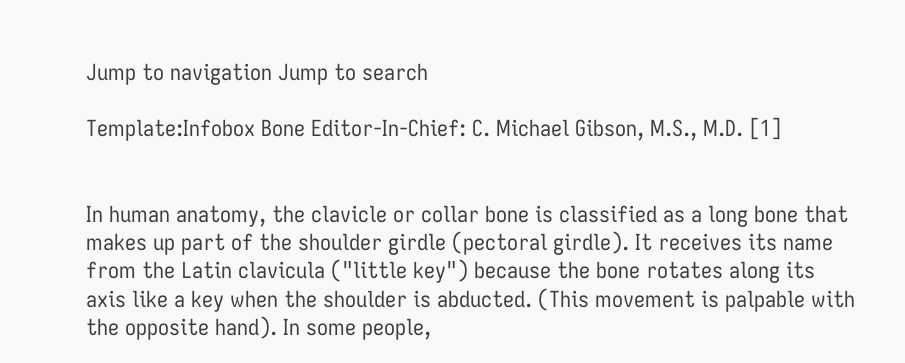Jump to navigation Jump to search

Template:Infobox Bone Editor-In-Chief: C. Michael Gibson, M.S., M.D. [1]


In human anatomy, the clavicle or collar bone is classified as a long bone that makes up part of the shoulder girdle (pectoral girdle). It receives its name from the Latin clavicula ("little key") because the bone rotates along its axis like a key when the shoulder is abducted. (This movement is palpable with the opposite hand). In some people,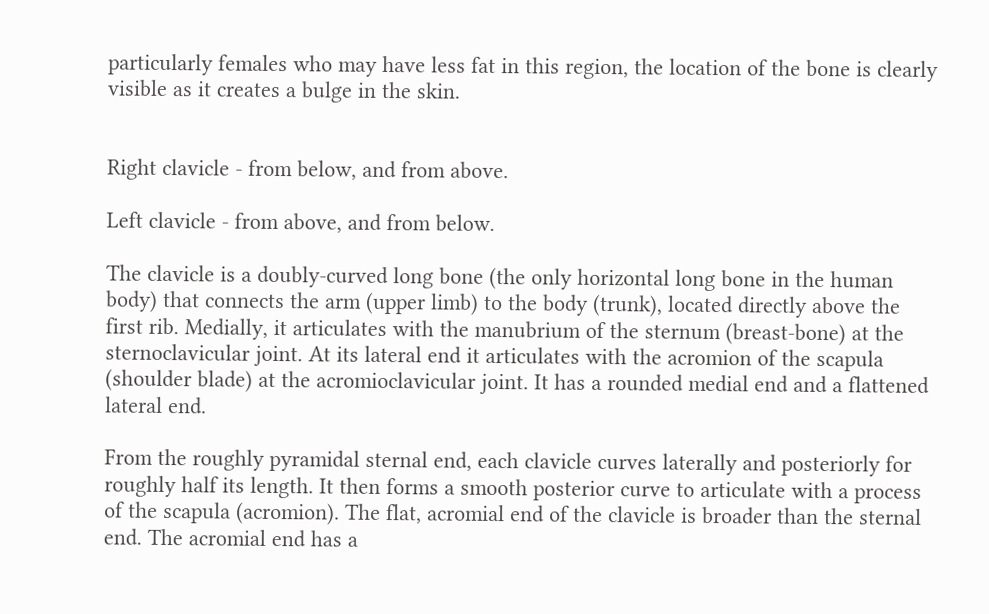particularly females who may have less fat in this region, the location of the bone is clearly visible as it creates a bulge in the skin.


Right clavicle - from below, and from above.

Left clavicle - from above, and from below.

The clavicle is a doubly-curved long bone (the only horizontal long bone in the human body) that connects the arm (upper limb) to the body (trunk), located directly above the first rib. Medially, it articulates with the manubrium of the sternum (breast-bone) at the sternoclavicular joint. At its lateral end it articulates with the acromion of the scapula (shoulder blade) at the acromioclavicular joint. It has a rounded medial end and a flattened lateral end.

From the roughly pyramidal sternal end, each clavicle curves laterally and posteriorly for roughly half its length. It then forms a smooth posterior curve to articulate with a process of the scapula (acromion). The flat, acromial end of the clavicle is broader than the sternal end. The acromial end has a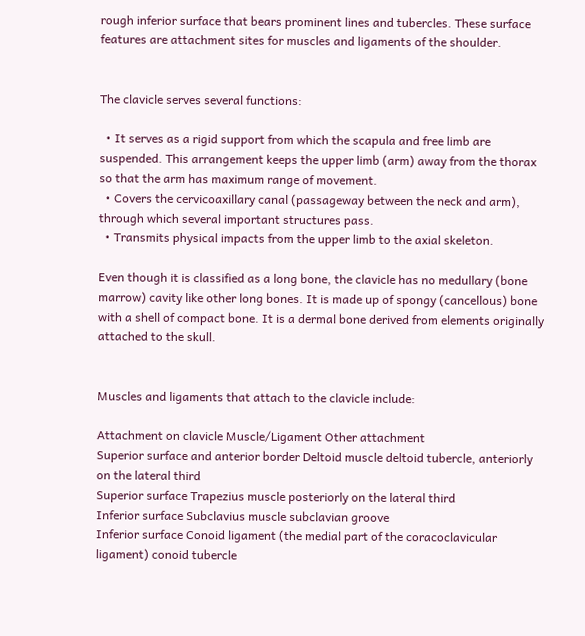rough inferior surface that bears prominent lines and tubercles. These surface features are attachment sites for muscles and ligaments of the shoulder.


The clavicle serves several functions:

  • It serves as a rigid support from which the scapula and free limb are suspended. This arrangement keeps the upper limb (arm) away from the thorax so that the arm has maximum range of movement.
  • Covers the cervicoaxillary canal (passageway between the neck and arm), through which several important structures pass.
  • Transmits physical impacts from the upper limb to the axial skeleton.

Even though it is classified as a long bone, the clavicle has no medullary (bone marrow) cavity like other long bones. It is made up of spongy (cancellous) bone with a shell of compact bone. It is a dermal bone derived from elements originally attached to the skull.


Muscles and ligaments that attach to the clavicle include:

Attachment on clavicle Muscle/Ligament Other attachment
Superior surface and anterior border Deltoid muscle deltoid tubercle, anteriorly on the lateral third
Superior surface Trapezius muscle posteriorly on the lateral third
Inferior surface Subclavius muscle subclavian groove
Inferior surface Conoid ligament (the medial part of the coracoclavicular ligament) conoid tubercle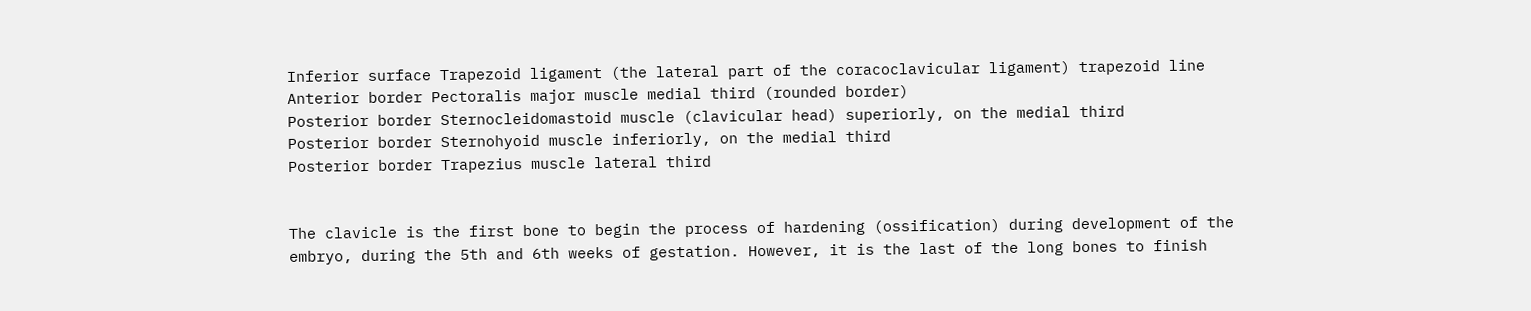Inferior surface Trapezoid ligament (the lateral part of the coracoclavicular ligament) trapezoid line
Anterior border Pectoralis major muscle medial third (rounded border)
Posterior border Sternocleidomastoid muscle (clavicular head) superiorly, on the medial third
Posterior border Sternohyoid muscle inferiorly, on the medial third
Posterior border Trapezius muscle lateral third


The clavicle is the first bone to begin the process of hardening (ossification) during development of the embryo, during the 5th and 6th weeks of gestation. However, it is the last of the long bones to finish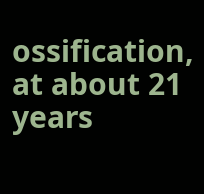ossification, at about 21 years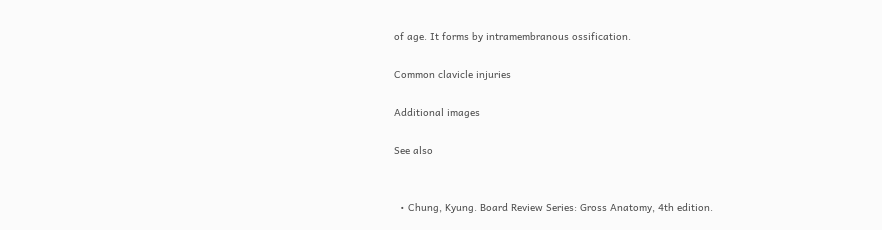of age. It forms by intramembranous ossification.

Common clavicle injuries

Additional images

See also


  • Chung, Kyung. Board Review Series: Gross Anatomy, 4th edition.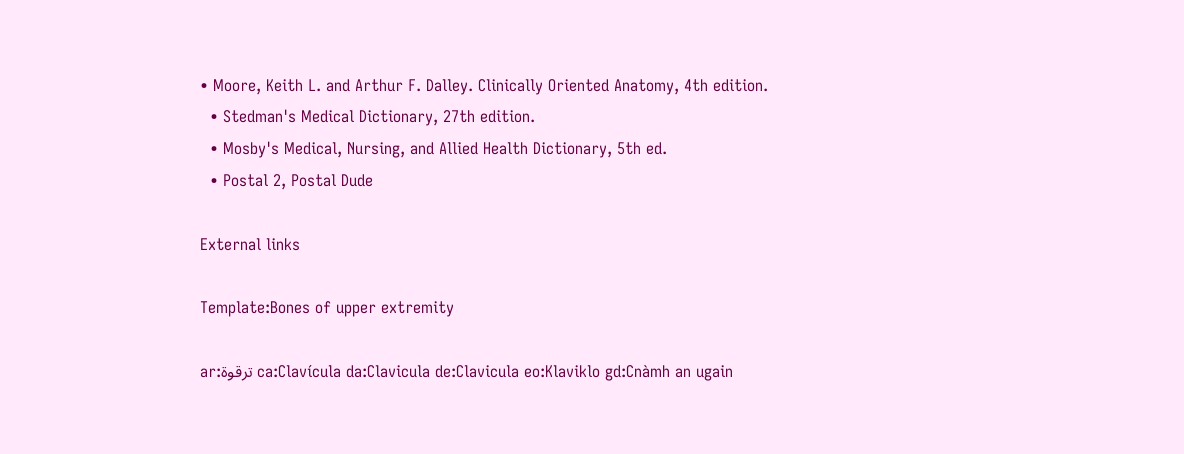• Moore, Keith L. and Arthur F. Dalley. Clinically Oriented Anatomy, 4th edition.
  • Stedman's Medical Dictionary, 27th edition.
  • Mosby's Medical, Nursing, and Allied Health Dictionary, 5th ed.
  • Postal 2, Postal Dude

External links

Template:Bones of upper extremity

ar:ترقوة ca:Clavícula da:Clavicula de:Clavicula eo:Klaviklo gd:Cnàmh an ugain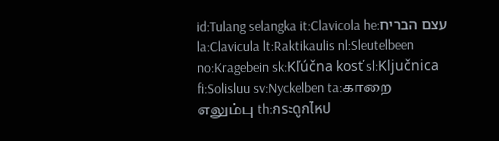id:Tulang selangka it:Clavicola he:עצם הבריח la:Clavicula lt:Raktikaulis nl:Sleutelbeen no:Kragebein sk:Kľúčna kosť sl:Ključnica fi:Solisluu sv:Nyckelben ta:காறை எலும்பு th:กระดูกไหป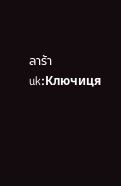ลาร้า uk:Ключиця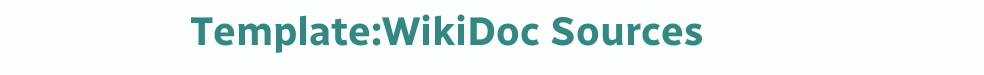Template:WikiDoc Sources